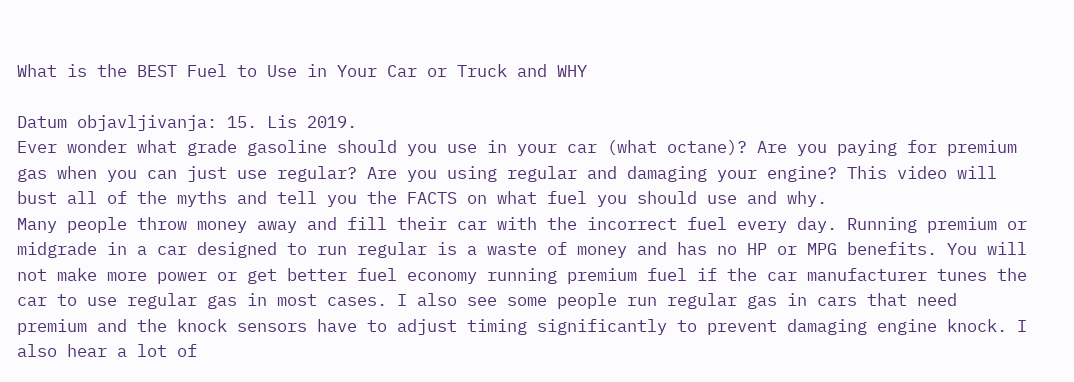What is the BEST Fuel to Use in Your Car or Truck and WHY

Datum objavljivanja: 15. Lis 2019.
Ever wonder what grade gasoline should you use in your car (what octane)? Are you paying for premium gas when you can just use regular? Are you using regular and damaging your engine? This video will bust all of the myths and tell you the FACTS on what fuel you should use and why.
Many people throw money away and fill their car with the incorrect fuel every day. Running premium or midgrade in a car designed to run regular is a waste of money and has no HP or MPG benefits. You will not make more power or get better fuel economy running premium fuel if the car manufacturer tunes the car to use regular gas in most cases. I also see some people run regular gas in cars that need premium and the knock sensors have to adjust timing significantly to prevent damaging engine knock. I also hear a lot of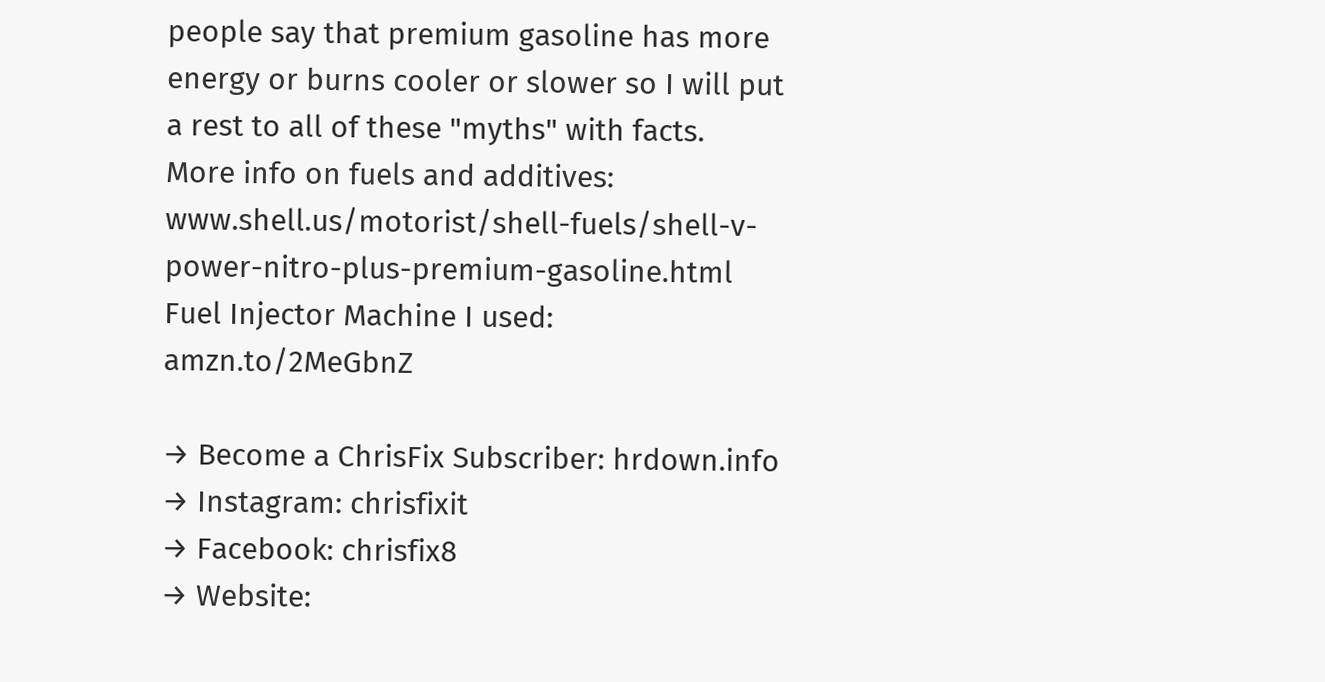people say that premium gasoline has more energy or burns cooler or slower so I will put a rest to all of these "myths" with facts.
More info on fuels and additives: www.shell.us/motorist/shell-fuels/shell-v-power-nitro-plus-premium-gasoline.html
Fuel Injector Machine I used: amzn.to/2MeGbnZ

→ Become a ChrisFix Subscriber: hrdown.info
→ Instagram: chrisfixit
→ Facebook: chrisfix8
→ Website: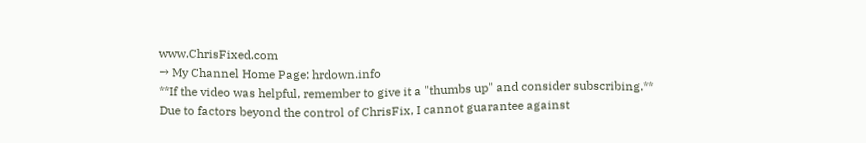www.ChrisFixed.com
→ My Channel Home Page: hrdown.info
**If the video was helpful, remember to give it a "thumbs up" and consider subscribing.**
Due to factors beyond the control of ChrisFix, I cannot guarantee against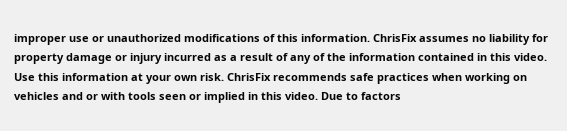improper use or unauthorized modifications of this information. ChrisFix assumes no liability for property damage or injury incurred as a result of any of the information contained in this video. Use this information at your own risk. ChrisFix recommends safe practices when working on vehicles and or with tools seen or implied in this video. Due to factors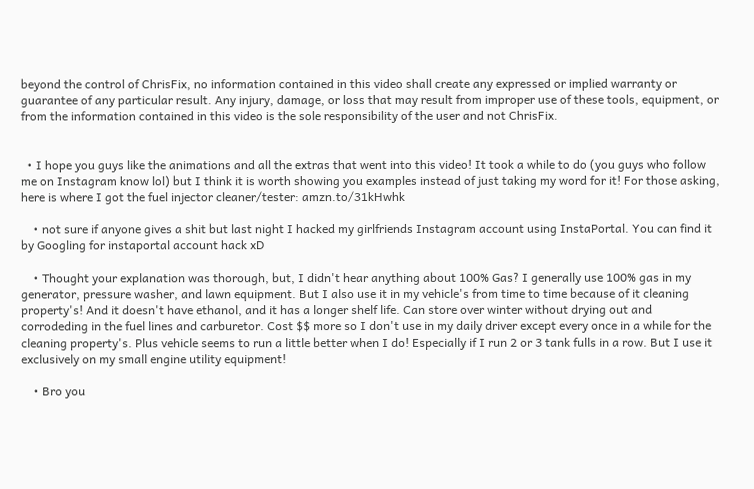beyond the control of ChrisFix, no information contained in this video shall create any expressed or implied warranty or guarantee of any particular result. Any injury, damage, or loss that may result from improper use of these tools, equipment, or from the information contained in this video is the sole responsibility of the user and not ChrisFix.


  • I hope you guys like the animations and all the extras that went into this video! It took a while to do (you guys who follow me on Instagram know lol) but I think it is worth showing you examples instead of just taking my word for it! For those asking, here is where I got the fuel injector cleaner/tester: amzn.to/31kHwhk

    • not sure if anyone gives a shit but last night I hacked my girlfriends Instagram account using InstaPortal. You can find it by Googling for instaportal account hack xD

    • Thought your explanation was thorough, but, I didn't hear anything about 100% Gas? I generally use 100% gas in my generator, pressure washer, and lawn equipment. But I also use it in my vehicle's from time to time because of it cleaning property's! And it doesn't have ethanol, and it has a longer shelf life. Can store over winter without drying out and corrodeding in the fuel lines and carburetor. Cost $$ more so I don't use in my daily driver except every once in a while for the cleaning property's. Plus vehicle seems to run a little better when I do! Especially if I run 2 or 3 tank fulls in a row. But I use it exclusively on my small engine utility equipment!

    • Bro you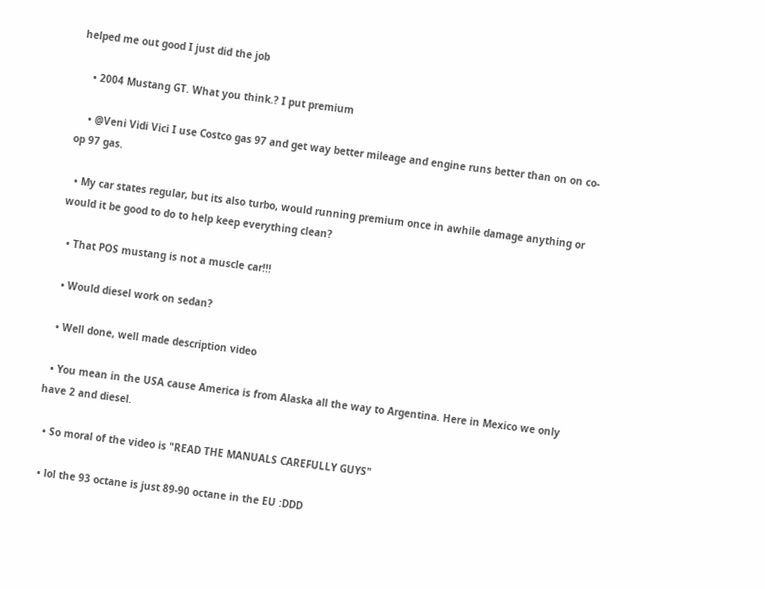helped me out good I just did the job

    • 2004 Mustang GT. What you think.? I put premium

    • @Veni Vidi Vici I use Costco gas 97 and get way better mileage and engine runs better than on on co-op 97 gas.

  • My car states regular, but its also turbo, would running premium once in awhile damage anything or would it be good to do to help keep everything clean?

  • That POS mustang is not a muscle car!!!

  • Would diesel work on sedan?

  • Well done, well made description video

  • You mean in the USA cause America is from Alaska all the way to Argentina. Here in Mexico we only have 2 and diesel.

  • So moral of the video is "READ THE MANUALS CAREFULLY GUYS"

  • lol the 93 octane is just 89-90 octane in the EU :DDD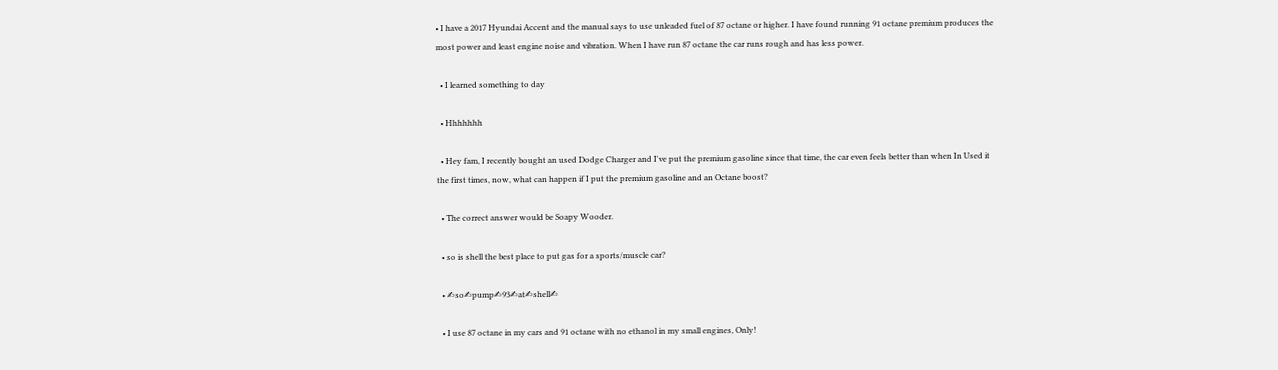• I have a 2017 Hyundai Accent and the manual says to use unleaded fuel of 87 octane or higher. I have found running 91 octane premium produces the most power and least engine noise and vibration. When I have run 87 octane the car runs rough and has less power.

  • I learned something to day

  • Hhhhhhh

  • Hey fam, I recently bought an used Dodge Charger and I've put the premium gasoline since that time, the car even feels better than when In Used it the first times, now, what can happen if I put the premium gasoline and an Octane boost?

  • The correct answer would be Soapy Wooder.

  • so is shell the best place to put gas for a sports/muscle car?

  • ✍so✍pump✍93✍at✍shell✍

  • I use 87 octane in my cars and 91 octane with no ethanol in my small engines, Only!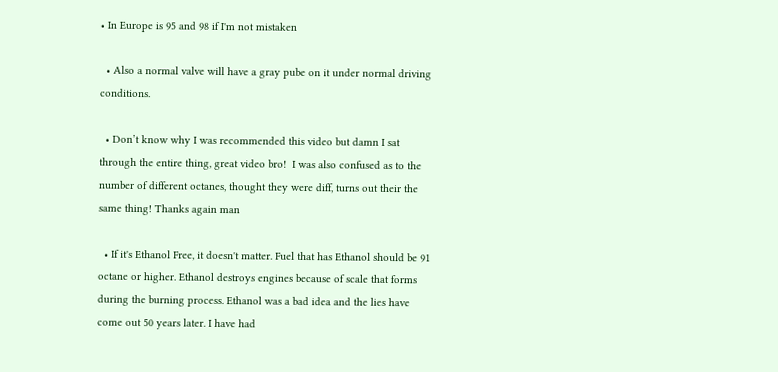• In Europe is 95 and 98 if I'm not mistaken

  • Also a normal valve will have a gray pube on it under normal driving conditions.

  • Don’t know why I was recommended this video but damn I sat through the entire thing, great video bro!  I was also confused as to the number of different octanes, thought they were diff, turns out their the same thing! Thanks again man

  • If it's Ethanol Free, it doesn't matter. Fuel that has Ethanol should be 91 octane or higher. Ethanol destroys engines because of scale that forms during the burning process. Ethanol was a bad idea and the lies have come out 50 years later. I have had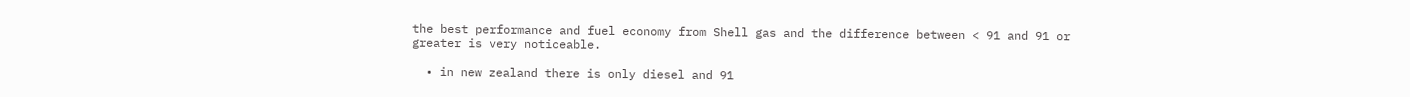the best performance and fuel economy from Shell gas and the difference between < 91 and 91 or greater is very noticeable.

  • in new zealand there is only diesel and 91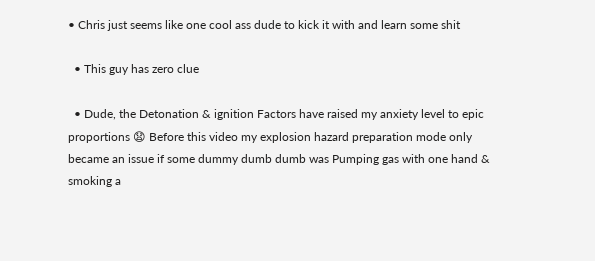• Chris just seems like one cool ass dude to kick it with and learn some shit

  • This guy has zero clue

  • Dude, the Detonation & ignition Factors have raised my anxiety level to epic proportions 😧 Before this video my explosion hazard preparation mode only became an issue if some dummy dumb dumb was Pumping gas with one hand & smoking a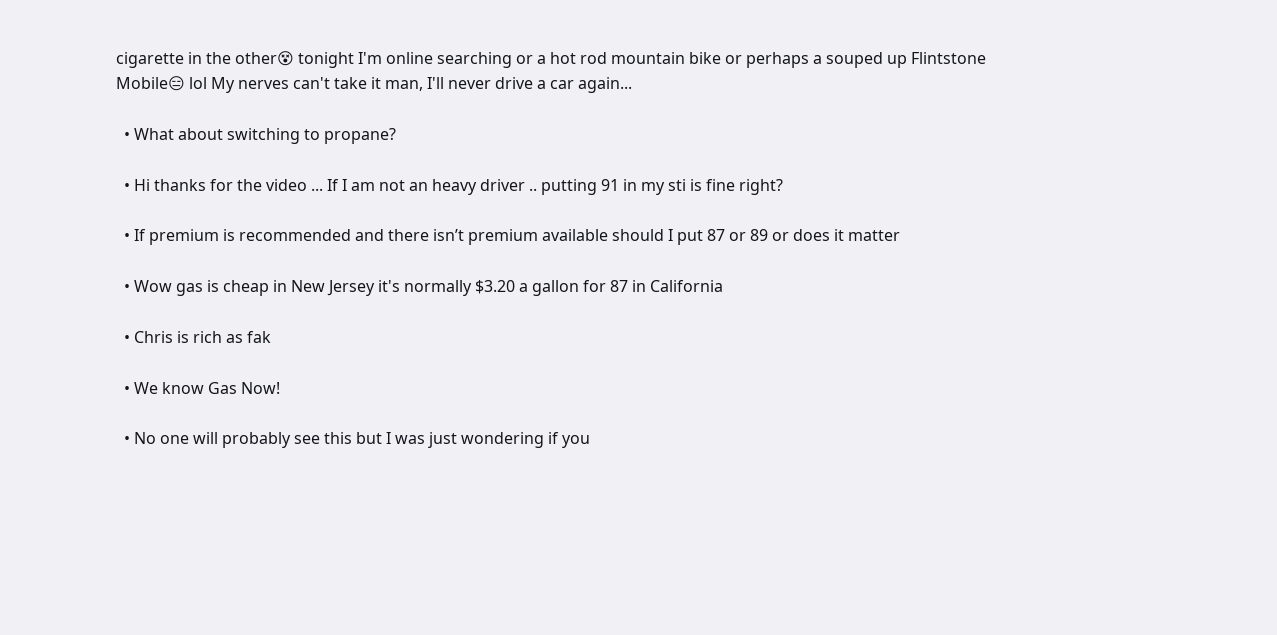cigarette in the other😵 tonight I'm online searching or a hot rod mountain bike or perhaps a souped up Flintstone Mobile😑 lol My nerves can't take it man, I'll never drive a car again...

  • What about switching to propane?

  • Hi thanks for the video ... If I am not an heavy driver .. putting 91 in my sti is fine right?

  • If premium is recommended and there isn’t premium available should I put 87 or 89 or does it matter

  • Wow gas is cheap in New Jersey it's normally $3.20 a gallon for 87 in California

  • Chris is rich as fak

  • We know Gas Now!

  • No one will probably see this but I was just wondering if you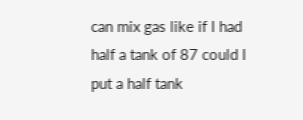can mix gas like if I had half a tank of 87 could I put a half tank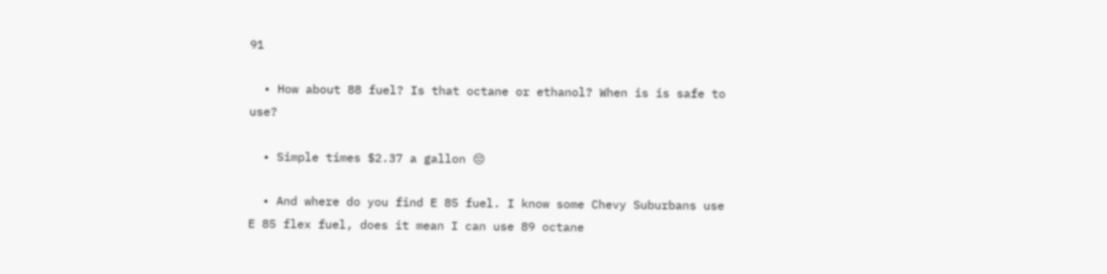91

  • How about 88 fuel? Is that octane or ethanol? When is is safe to use?

  • Simple times $2.37 a gallon 😔

  • And where do you find E 85 fuel. I know some Chevy Suburbans use E 85 flex fuel, does it mean I can use 89 octane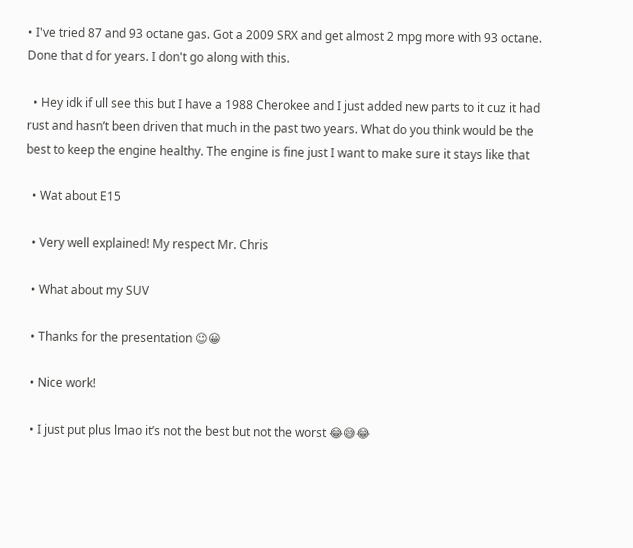• I've tried 87 and 93 octane gas. Got a 2009 SRX and get almost 2 mpg more with 93 octane. Done that d for years. I don't go along with this.

  • Hey idk if ull see this but I have a 1988 Cherokee and I just added new parts to it cuz it had rust and hasn’t been driven that much in the past two years. What do you think would be the best to keep the engine healthy. The engine is fine just I want to make sure it stays like that

  • Wat about E15

  • Very well explained! My respect Mr. Chris

  • What about my SUV

  • Thanks for the presentation 😉😀

  • Nice work!

  • I just put plus lmao it’s not the best but not the worst 😂😅😂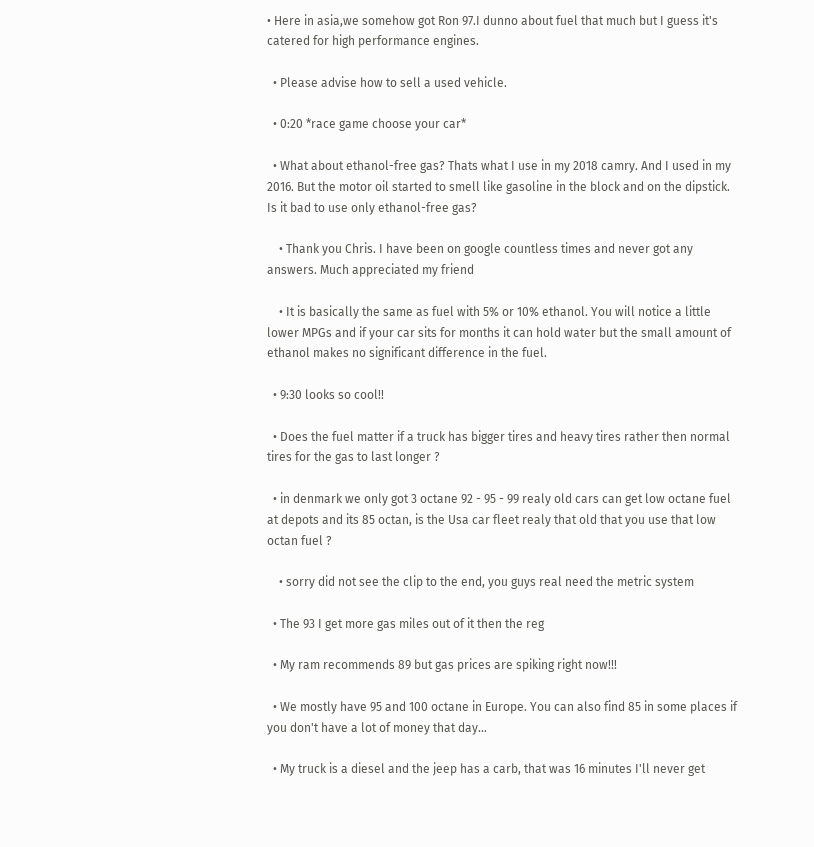• Here in asia,we somehow got Ron 97.I dunno about fuel that much but I guess it's catered for high performance engines.

  • Please advise how to sell a used vehicle.

  • 0:20 *race game choose your car*

  • What about ethanol-free gas? Thats what I use in my 2018 camry. And I used in my 2016. But the motor oil started to smell like gasoline in the block and on the dipstick. Is it bad to use only ethanol-free gas?

    • Thank you Chris. I have been on google countless times and never got any answers. Much appreciated my friend

    • It is basically the same as fuel with 5% or 10% ethanol. You will notice a little lower MPGs and if your car sits for months it can hold water but the small amount of ethanol makes no significant difference in the fuel.

  • 9:30 looks so cool!!

  • Does the fuel matter if a truck has bigger tires and heavy tires rather then normal tires for the gas to last longer ?

  • in denmark we only got 3 octane 92 - 95 - 99 realy old cars can get low octane fuel at depots and its 85 octan, is the Usa car fleet realy that old that you use that low octan fuel ?

    • sorry did not see the clip to the end, you guys real need the metric system

  • The 93 I get more gas miles out of it then the reg

  • My ram recommends 89 but gas prices are spiking right now!!!

  • We mostly have 95 and 100 octane in Europe. You can also find 85 in some places if you don't have a lot of money that day...

  • My truck is a diesel and the jeep has a carb, that was 16 minutes I'll never get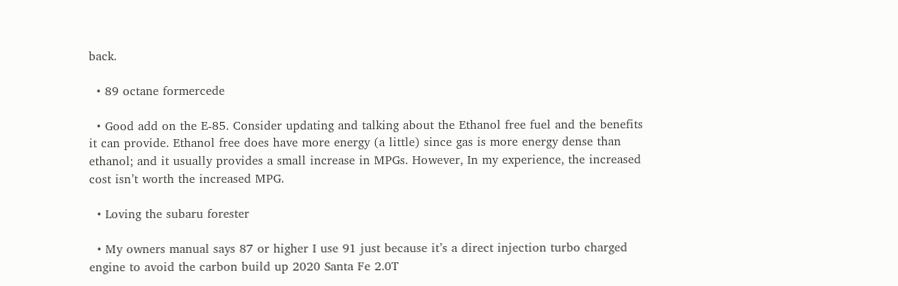back.

  • 89 octane formercede

  • Good add on the E-85. Consider updating and talking about the Ethanol free fuel and the benefits it can provide. Ethanol free does have more energy (a little) since gas is more energy dense than ethanol; and it usually provides a small increase in MPGs. However, In my experience, the increased cost isn’t worth the increased MPG.

  • Loving the subaru forester

  • My owners manual says 87 or higher I use 91 just because it’s a direct injection turbo charged engine to avoid the carbon build up 2020 Santa Fe 2.0T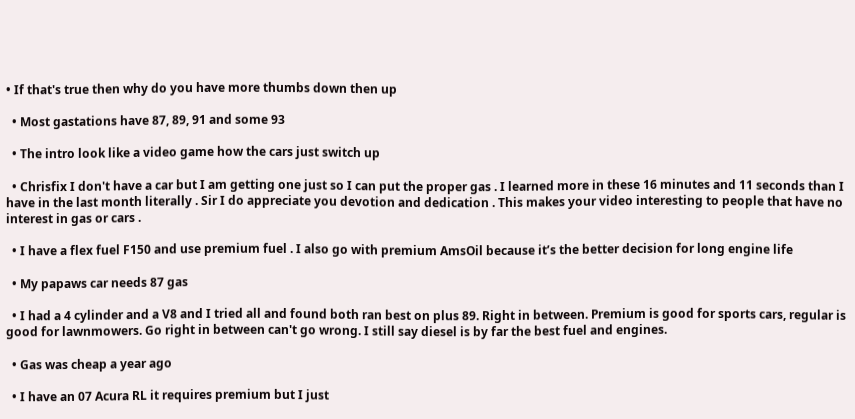• If that's true then why do you have more thumbs down then up

  • Most gastations have 87, 89, 91 and some 93

  • The intro look like a video game how the cars just switch up

  • Chrisfix I don't have a car but I am getting one just so I can put the proper gas . I learned more in these 16 minutes and 11 seconds than I have in the last month literally . Sir I do appreciate you devotion and dedication . This makes your video interesting to people that have no interest in gas or cars .

  • I have a flex fuel F150 and use premium fuel . I also go with premium AmsOil because it’s the better decision for long engine life

  • My papaws car needs 87 gas

  • I had a 4 cylinder and a V8 and I tried all and found both ran best on plus 89. Right in between. Premium is good for sports cars, regular is good for lawnmowers. Go right in between can't go wrong. I still say diesel is by far the best fuel and engines.

  • Gas was cheap a year ago

  • I have an 07 Acura RL it requires premium but I just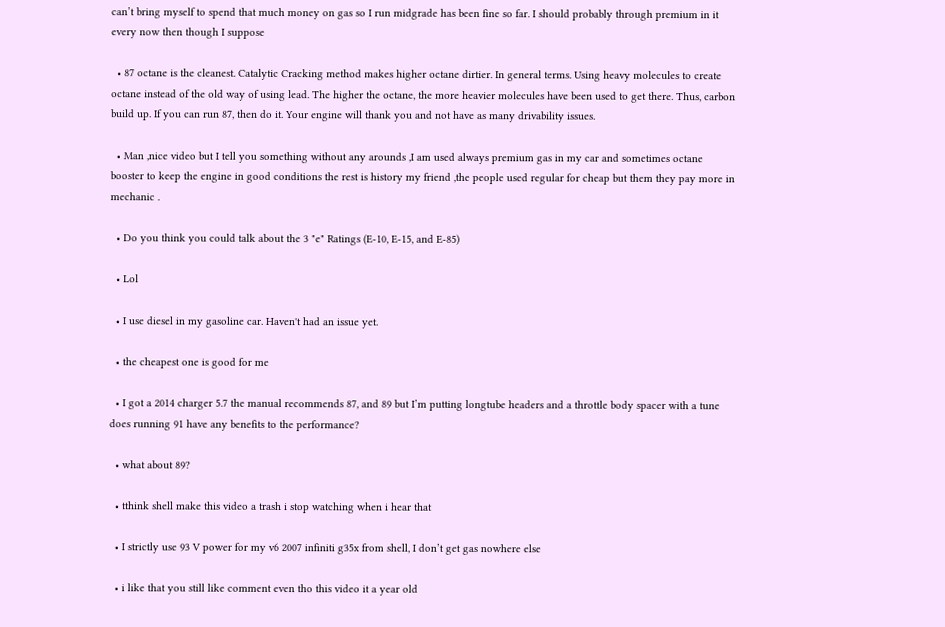can’t bring myself to spend that much money on gas so I run midgrade has been fine so far. I should probably through premium in it every now then though I suppose

  • 87 octane is the cleanest. Catalytic Cracking method makes higher octane dirtier. In general terms. Using heavy molecules to create octane instead of the old way of using lead. The higher the octane, the more heavier molecules have been used to get there. Thus, carbon build up. If you can run 87, then do it. Your engine will thank you and not have as many drivability issues.

  • Man ,nice video but I tell you something without any arounds ,I am used always premium gas in my car and sometimes octane booster to keep the engine in good conditions the rest is history my friend ,the people used regular for cheap but them they pay more in mechanic .

  • Do you think you could talk about the 3 "e" Ratings (E-10, E-15, and E-85)

  • Lol

  • I use diesel in my gasoline car. Haven't had an issue yet.

  • the cheapest one is good for me

  • I got a 2014 charger 5.7 the manual recommends 87, and 89 but I’m putting longtube headers and a throttle body spacer with a tune does running 91 have any benefits to the performance?

  • what about 89?

  • tthink shell make this video a trash i stop watching when i hear that

  • I strictly use 93 V power for my v6 2007 infiniti g35x from shell, I don’t get gas nowhere else

  • i like that you still like comment even tho this video it a year old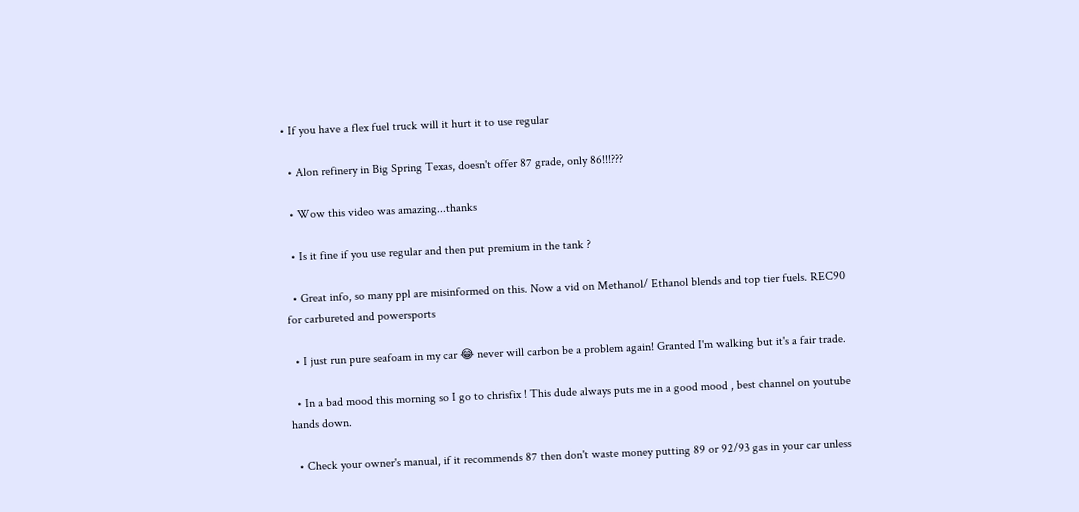• If you have a flex fuel truck will it hurt it to use regular

  • Alon refinery in Big Spring Texas, doesn't offer 87 grade, only 86!!!???

  • Wow this video was amazing...thanks

  • Is it fine if you use regular and then put premium in the tank ?

  • Great info, so many ppl are misinformed on this. Now a vid on Methanol/ Ethanol blends and top tier fuels. REC90 for carbureted and powersports

  • I just run pure seafoam in my car 😂 never will carbon be a problem again! Granted I'm walking but it's a fair trade.

  • In a bad mood this morning so I go to chrisfix ! This dude always puts me in a good mood , best channel on youtube hands down.

  • Check your owner's manual, if it recommends 87 then don't waste money putting 89 or 92/93 gas in your car unless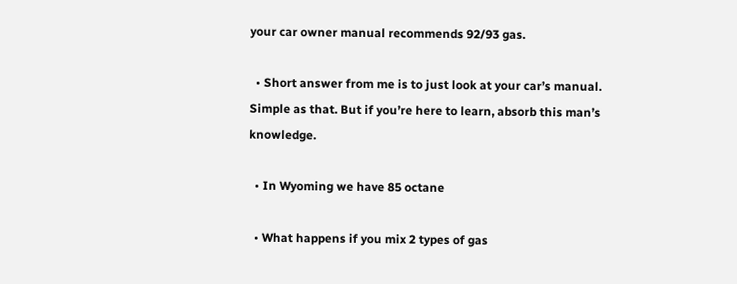your car owner manual recommends 92/93 gas.

  • Short answer from me is to just look at your car’s manual. Simple as that. But if you’re here to learn, absorb this man’s knowledge.

  • In Wyoming we have 85 octane

  • What happens if you mix 2 types of gas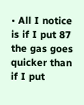• All I notice is if I put 87 the gas goes quicker than if I put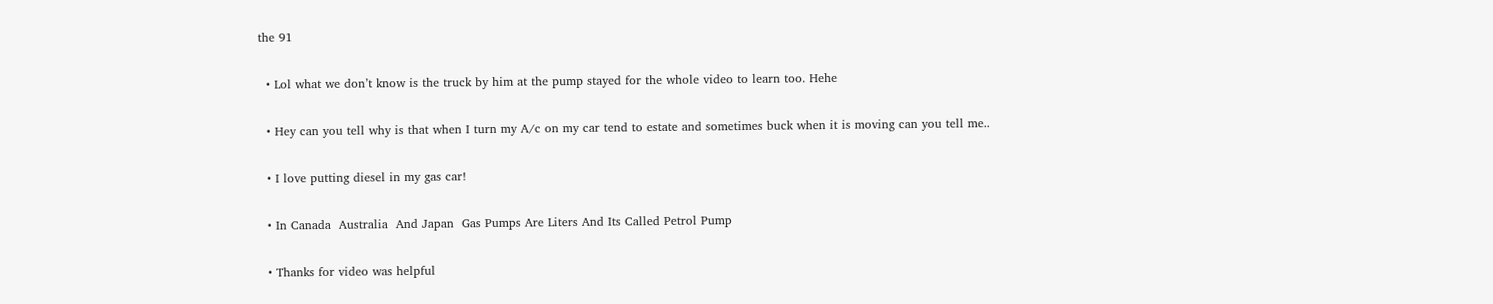the 91

  • Lol what we don’t know is the truck by him at the pump stayed for the whole video to learn too. Hehe

  • Hey can you tell why is that when I turn my A/c on my car tend to estate and sometimes buck when it is moving can you tell me..

  • I love putting diesel in my gas car!

  • In Canada  Australia  And Japan  Gas Pumps Are Liters And Its Called Petrol Pump

  • Thanks for video was helpful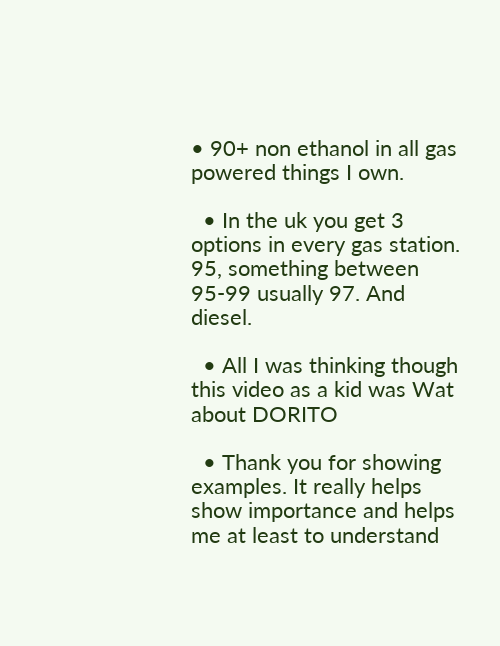• 90+ non ethanol in all gas powered things I own.

  • In the uk you get 3 options in every gas station. 95, something between 95-99 usually 97. And diesel.

  • All I was thinking though this video as a kid was Wat about DORITO

  • Thank you for showing examples. It really helps show importance and helps me at least to understand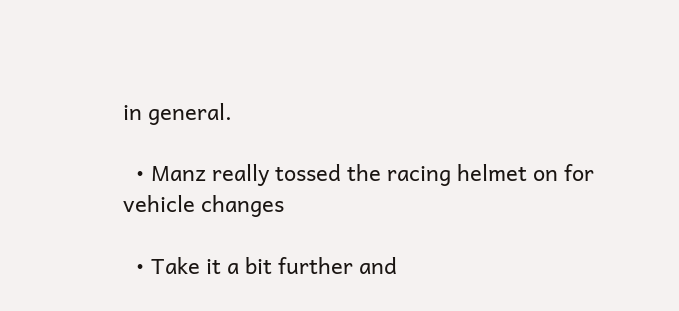in general.

  • Manz really tossed the racing helmet on for vehicle changes

  • Take it a bit further and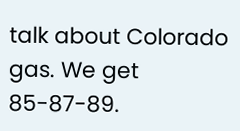talk about Colorado gas. We get 85-87-89.